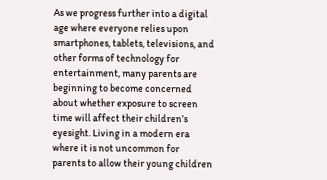As we progress further into a digital age where everyone relies upon smartphones, tablets, televisions, and other forms of technology for entertainment, many parents are beginning to become concerned about whether exposure to screen time will affect their children’s eyesight. Living in a modern era where it is not uncommon for parents to allow their young children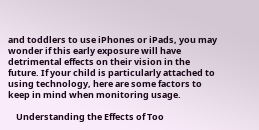and toddlers to use iPhones or iPads, you may wonder if this early exposure will have detrimental effects on their vision in the future. If your child is particularly attached to using technology, here are some factors to keep in mind when monitoring usage.

    Understanding the Effects of Too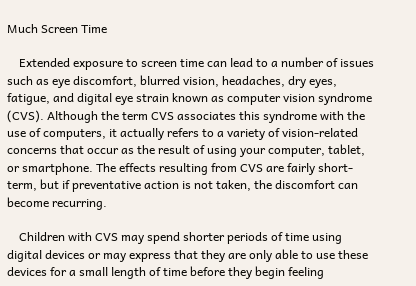Much Screen Time

    Extended exposure to screen time can lead to a number of issues such as eye discomfort, blurred vision, headaches, dry eyes, fatigue, and digital eye strain known as computer vision syndrome (CVS). Although the term CVS associates this syndrome with the use of computers, it actually refers to a variety of vision-related concerns that occur as the result of using your computer, tablet, or smartphone. The effects resulting from CVS are fairly short-term, but if preventative action is not taken, the discomfort can become recurring.

    Children with CVS may spend shorter periods of time using digital devices or may express that they are only able to use these devices for a small length of time before they begin feeling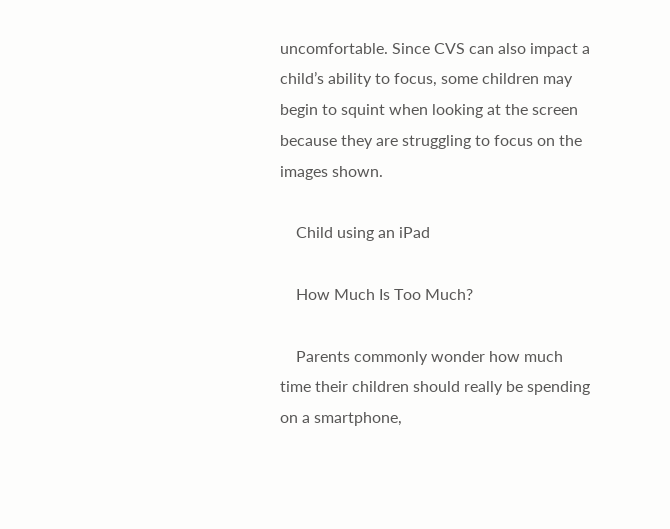uncomfortable. Since CVS can also impact a child’s ability to focus, some children may begin to squint when looking at the screen because they are struggling to focus on the images shown.

    Child using an iPad

    How Much Is Too Much?

    Parents commonly wonder how much time their children should really be spending on a smartphone,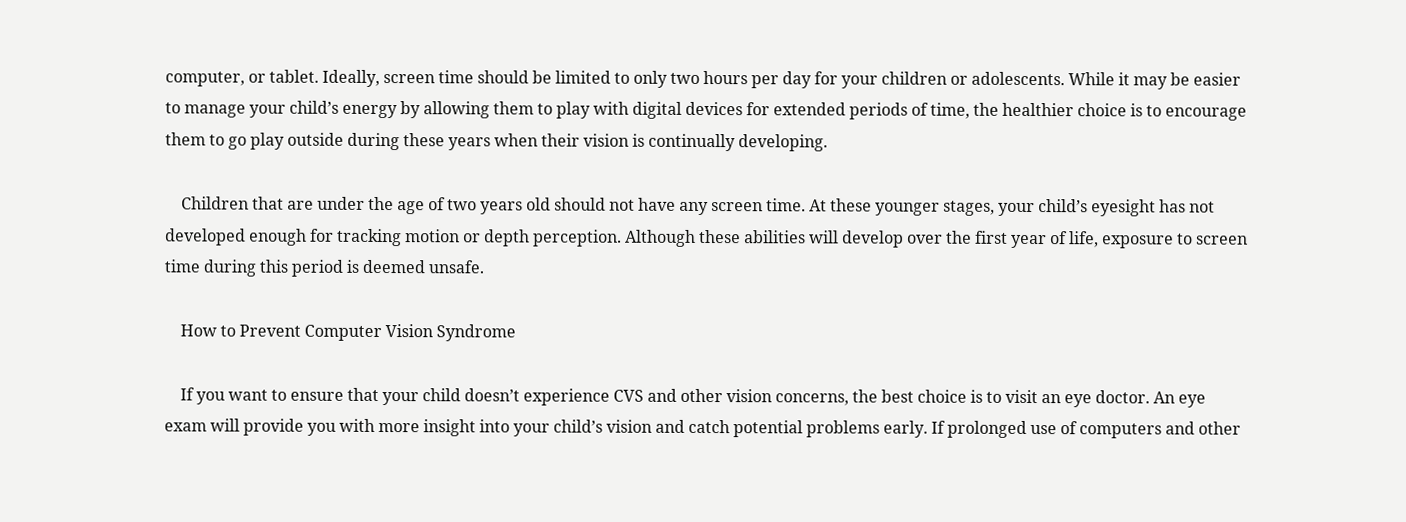computer, or tablet. Ideally, screen time should be limited to only two hours per day for your children or adolescents. While it may be easier to manage your child’s energy by allowing them to play with digital devices for extended periods of time, the healthier choice is to encourage them to go play outside during these years when their vision is continually developing.

    Children that are under the age of two years old should not have any screen time. At these younger stages, your child’s eyesight has not developed enough for tracking motion or depth perception. Although these abilities will develop over the first year of life, exposure to screen time during this period is deemed unsafe.

    How to Prevent Computer Vision Syndrome

    If you want to ensure that your child doesn’t experience CVS and other vision concerns, the best choice is to visit an eye doctor. An eye exam will provide you with more insight into your child’s vision and catch potential problems early. If prolonged use of computers and other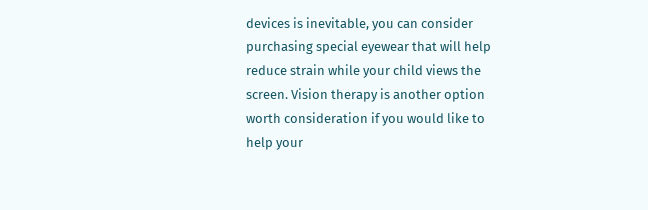devices is inevitable, you can consider purchasing special eyewear that will help reduce strain while your child views the screen. Vision therapy is another option worth consideration if you would like to help your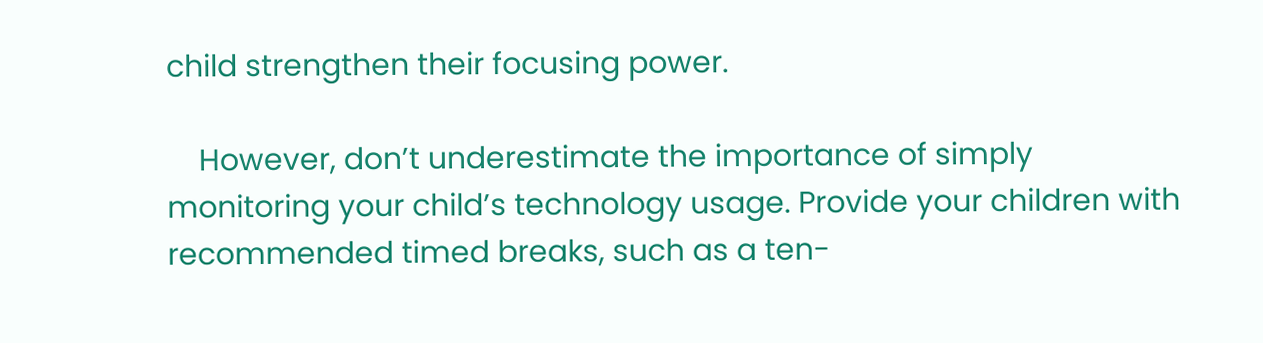child strengthen their focusing power.

    However, don’t underestimate the importance of simply monitoring your child’s technology usage. Provide your children with recommended timed breaks, such as a ten-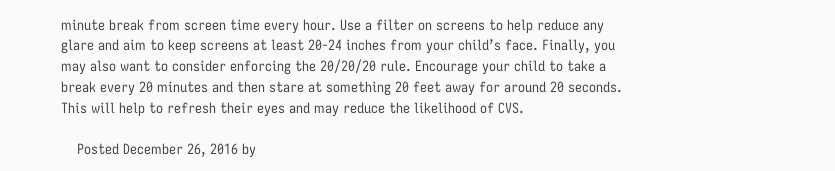minute break from screen time every hour. Use a filter on screens to help reduce any glare and aim to keep screens at least 20-24 inches from your child’s face. Finally, you may also want to consider enforcing the 20/20/20 rule. Encourage your child to take a break every 20 minutes and then stare at something 20 feet away for around 20 seconds. This will help to refresh their eyes and may reduce the likelihood of CVS.

    Posted December 26, 2016 by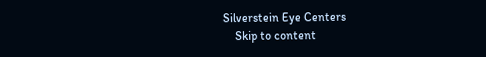Silverstein Eye Centers
    Skip to content